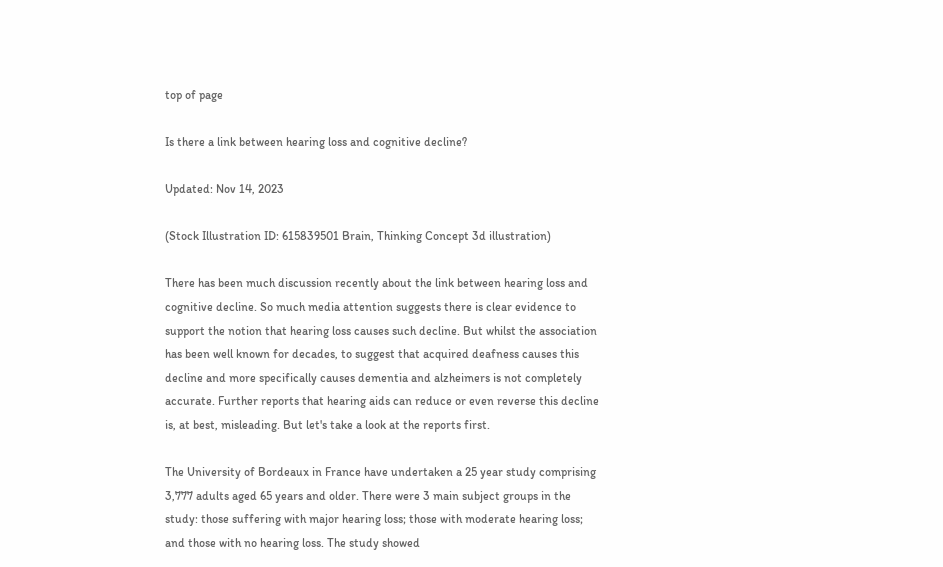top of page

Is there a link between hearing loss and cognitive decline?

Updated: Nov 14, 2023

(Stock Illustration ID: 615839501 Brain, Thinking Concept 3d illustration)

There has been much discussion recently about the link between hearing loss and cognitive decline. So much media attention suggests there is clear evidence to support the notion that hearing loss causes such decline. But whilst the association has been well known for decades, to suggest that acquired deafness causes this decline and more specifically causes dementia and alzheimers is not completely accurate. Further reports that hearing aids can reduce or even reverse this decline is, at best, misleading. But let's take a look at the reports first.

The University of Bordeaux in France have undertaken a 25 year study comprising 3,777 adults aged 65 years and older. There were 3 main subject groups in the study: those suffering with major hearing loss; those with moderate hearing loss; and those with no hearing loss. The study showed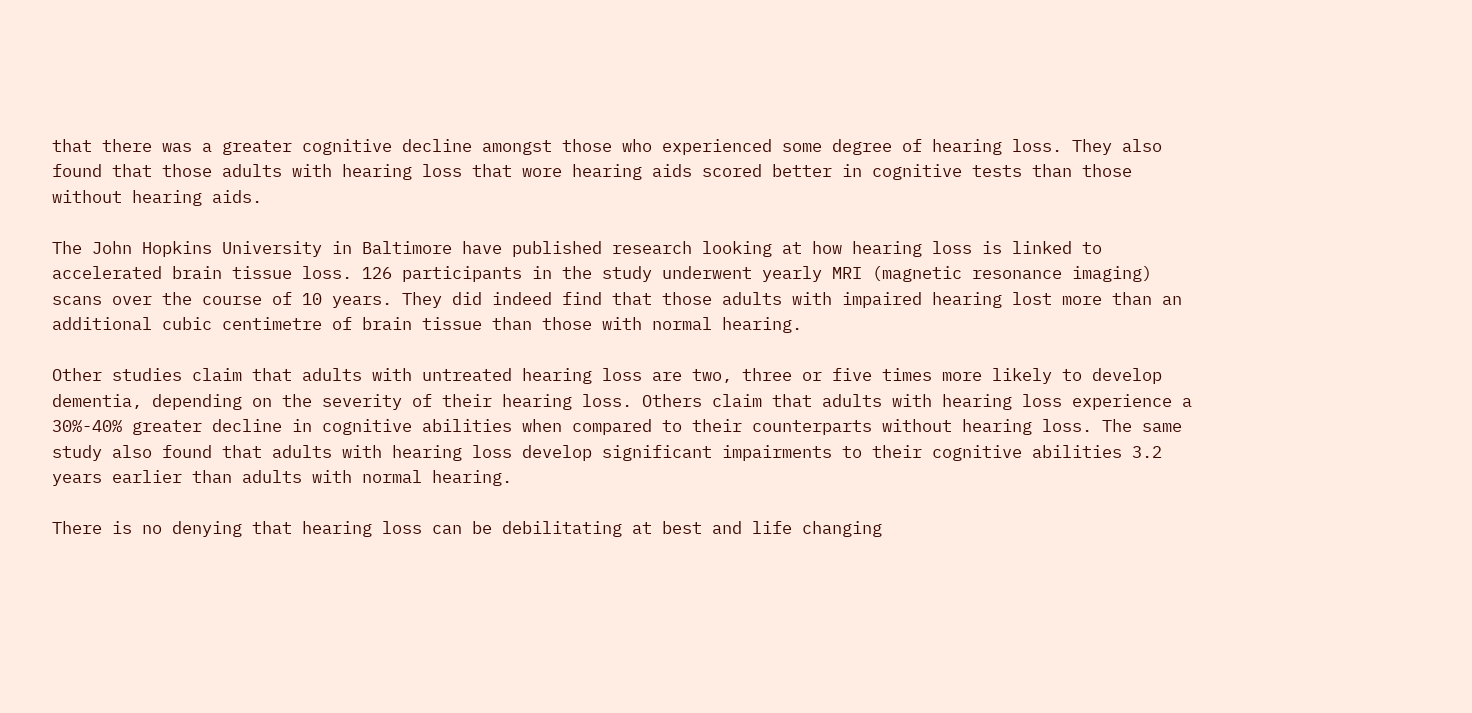that there was a greater cognitive decline amongst those who experienced some degree of hearing loss. They also found that those adults with hearing loss that wore hearing aids scored better in cognitive tests than those without hearing aids.

The John Hopkins University in Baltimore have published research looking at how hearing loss is linked to accelerated brain tissue loss. 126 participants in the study underwent yearly MRI (magnetic resonance imaging) scans over the course of 10 years. They did indeed find that those adults with impaired hearing lost more than an additional cubic centimetre of brain tissue than those with normal hearing.

Other studies claim that adults with untreated hearing loss are two, three or five times more likely to develop dementia, depending on the severity of their hearing loss. Others claim that adults with hearing loss experience a 30%-40% greater decline in cognitive abilities when compared to their counterparts without hearing loss. The same study also found that adults with hearing loss develop significant impairments to their cognitive abilities 3.2 years earlier than adults with normal hearing.

There is no denying that hearing loss can be debilitating at best and life changing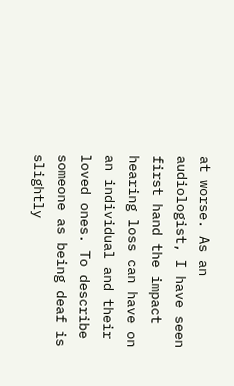at worse. As an audiologist, I have seen first hand the impact hearing loss can have on an individual and their loved ones. To describe someone as being deaf is slightly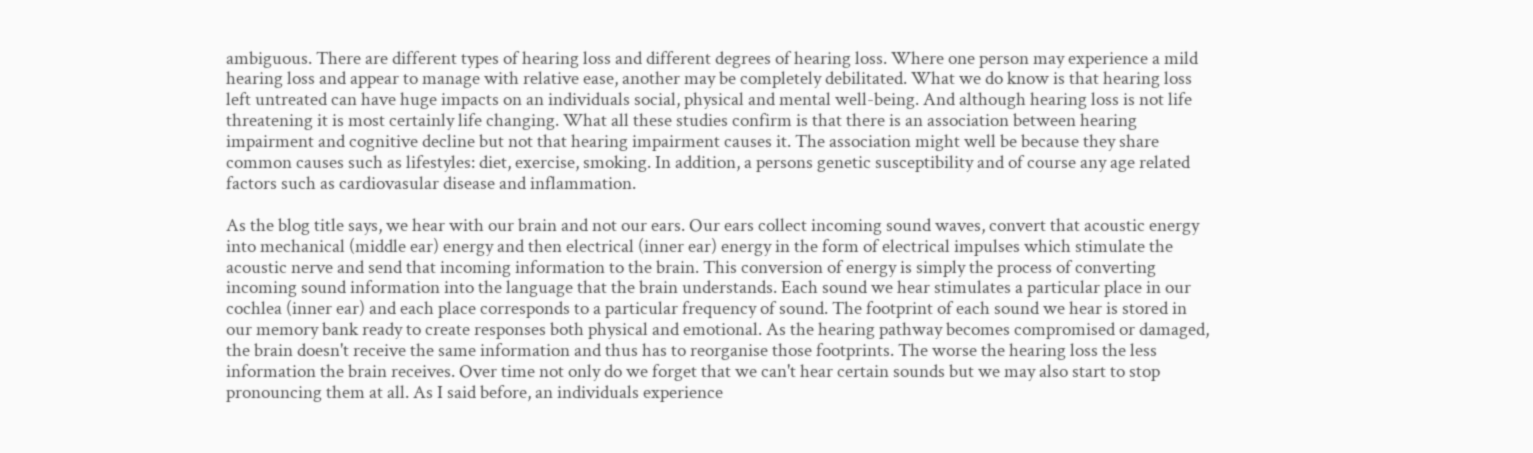ambiguous. There are different types of hearing loss and different degrees of hearing loss. Where one person may experience a mild hearing loss and appear to manage with relative ease, another may be completely debilitated. What we do know is that hearing loss left untreated can have huge impacts on an individuals social, physical and mental well-being. And although hearing loss is not life threatening it is most certainly life changing. What all these studies confirm is that there is an association between hearing impairment and cognitive decline but not that hearing impairment causes it. The association might well be because they share common causes such as lifestyles: diet, exercise, smoking. In addition, a persons genetic susceptibility and of course any age related factors such as cardiovasular disease and inflammation.

As the blog title says, we hear with our brain and not our ears. Our ears collect incoming sound waves, convert that acoustic energy into mechanical (middle ear) energy and then electrical (inner ear) energy in the form of electrical impulses which stimulate the acoustic nerve and send that incoming information to the brain. This conversion of energy is simply the process of converting incoming sound information into the language that the brain understands. Each sound we hear stimulates a particular place in our cochlea (inner ear) and each place corresponds to a particular frequency of sound. The footprint of each sound we hear is stored in our memory bank ready to create responses both physical and emotional. As the hearing pathway becomes compromised or damaged, the brain doesn't receive the same information and thus has to reorganise those footprints. The worse the hearing loss the less information the brain receives. Over time not only do we forget that we can't hear certain sounds but we may also start to stop pronouncing them at all. As I said before, an individuals experience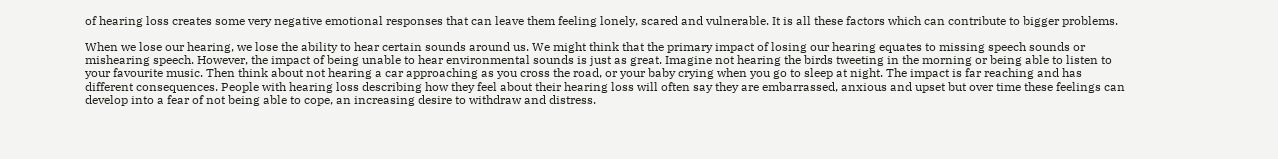of hearing loss creates some very negative emotional responses that can leave them feeling lonely, scared and vulnerable. It is all these factors which can contribute to bigger problems.

When we lose our hearing, we lose the ability to hear certain sounds around us. We might think that the primary impact of losing our hearing equates to missing speech sounds or mishearing speech. However, the impact of being unable to hear environmental sounds is just as great. Imagine not hearing the birds tweeting in the morning or being able to listen to your favourite music. Then think about not hearing a car approaching as you cross the road, or your baby crying when you go to sleep at night. The impact is far reaching and has different consequences. People with hearing loss describing how they feel about their hearing loss will often say they are embarrassed, anxious and upset but over time these feelings can develop into a fear of not being able to cope, an increasing desire to withdraw and distress.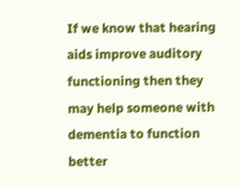If we know that hearing aids improve auditory functioning then they may help someone with dementia to function better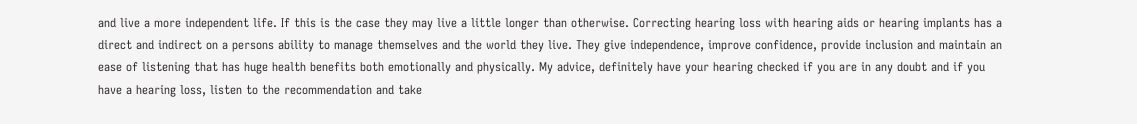and live a more independent life. If this is the case they may live a little longer than otherwise. Correcting hearing loss with hearing aids or hearing implants has a direct and indirect on a persons ability to manage themselves and the world they live. They give independence, improve confidence, provide inclusion and maintain an ease of listening that has huge health benefits both emotionally and physically. My advice, definitely have your hearing checked if you are in any doubt and if you have a hearing loss, listen to the recommendation and take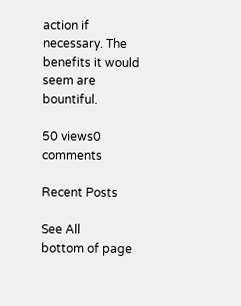action if necessary. The benefits it would seem are bountiful.

50 views0 comments

Recent Posts

See All
bottom of page